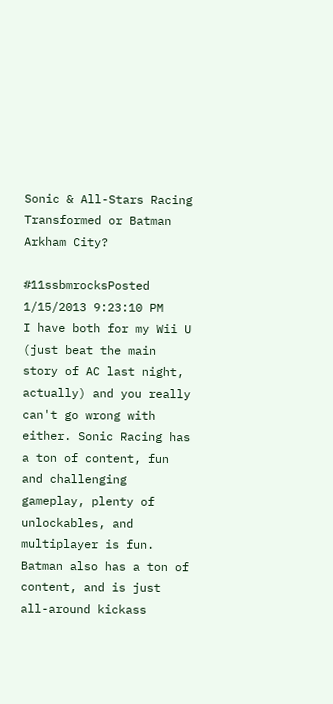Sonic & All-Stars Racing Transformed or Batman Arkham City?

#11ssbmrocksPosted 1/15/2013 9:23:10 PM
I have both for my Wii U (just beat the main story of AC last night, actually) and you really can't go wrong with either. Sonic Racing has a ton of content, fun and challenging gameplay, plenty of unlockables, and multiplayer is fun. Batman also has a ton of content, and is just all-around kickass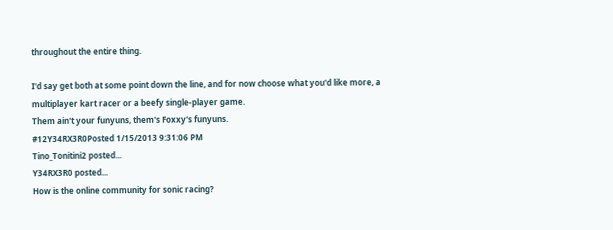throughout the entire thing.

I'd say get both at some point down the line, and for now choose what you'd like more, a multiplayer kart racer or a beefy single-player game.
Them ain't your funyuns, them's Foxxy's funyuns.
#12Y34RX3R0Posted 1/15/2013 9:31:06 PM
Tino_Tonitini2 posted...
Y34RX3R0 posted...
How is the online community for sonic racing?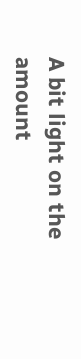A bit light on the amount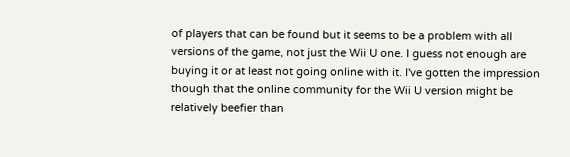of players that can be found but it seems to be a problem with all versions of the game, not just the Wii U one. I guess not enough are buying it or at least not going online with it. I've gotten the impression though that the online community for the Wii U version might be relatively beefier than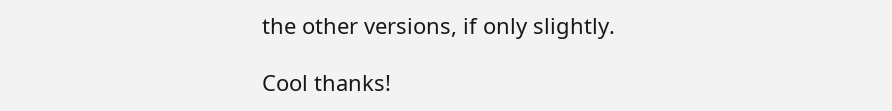the other versions, if only slightly.

Cool thanks!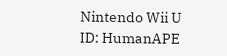Nintendo Wii U ID: HumanAPE